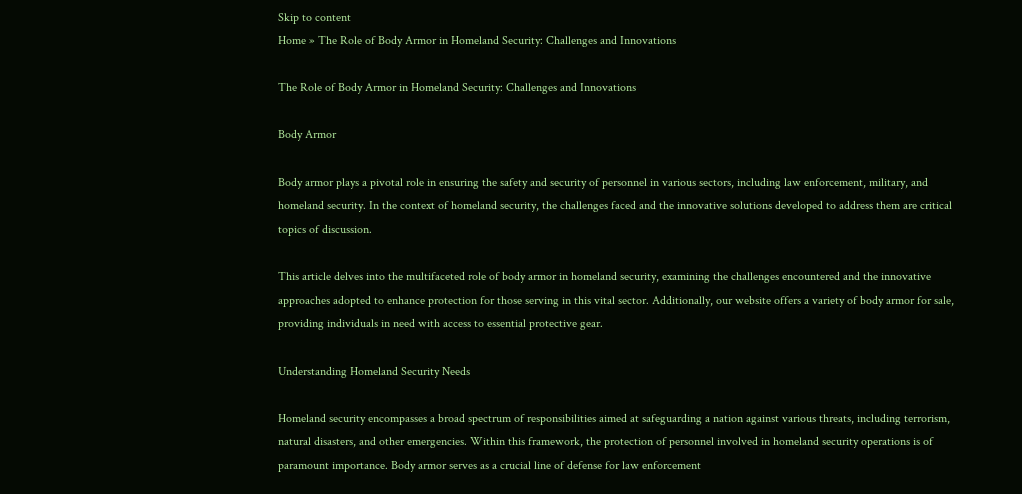Skip to content
Home » The Role of Body Armor in Homeland Security: Challenges and Innovations

The Role of Body Armor in Homeland Security: Challenges and Innovations

Body Armor

Body armor plays a pivotal role in ensuring the safety and security of personnel in various sectors, including law enforcement, military, and homeland security. In the context of homeland security, the challenges faced and the innovative solutions developed to address them are critical topics of discussion.

This article delves into the multifaceted role of body armor in homeland security, examining the challenges encountered and the innovative approaches adopted to enhance protection for those serving in this vital sector. Additionally, our website offers a variety of body armor for sale, providing individuals in need with access to essential protective gear.

Understanding Homeland Security Needs

Homeland security encompasses a broad spectrum of responsibilities aimed at safeguarding a nation against various threats, including terrorism, natural disasters, and other emergencies. Within this framework, the protection of personnel involved in homeland security operations is of paramount importance. Body armor serves as a crucial line of defense for law enforcement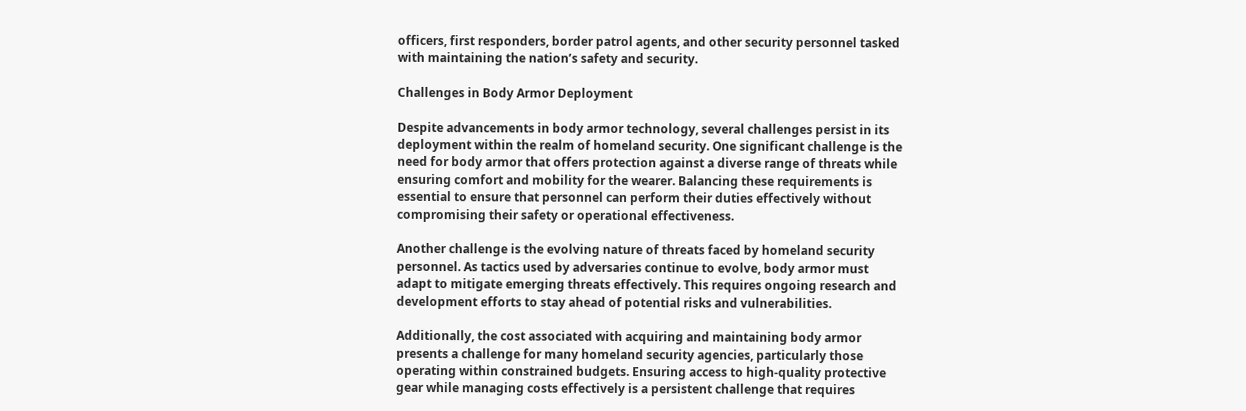officers, first responders, border patrol agents, and other security personnel tasked with maintaining the nation’s safety and security.

Challenges in Body Armor Deployment

Despite advancements in body armor technology, several challenges persist in its deployment within the realm of homeland security. One significant challenge is the need for body armor that offers protection against a diverse range of threats while ensuring comfort and mobility for the wearer. Balancing these requirements is essential to ensure that personnel can perform their duties effectively without compromising their safety or operational effectiveness.

Another challenge is the evolving nature of threats faced by homeland security personnel. As tactics used by adversaries continue to evolve, body armor must adapt to mitigate emerging threats effectively. This requires ongoing research and development efforts to stay ahead of potential risks and vulnerabilities.

Additionally, the cost associated with acquiring and maintaining body armor presents a challenge for many homeland security agencies, particularly those operating within constrained budgets. Ensuring access to high-quality protective gear while managing costs effectively is a persistent challenge that requires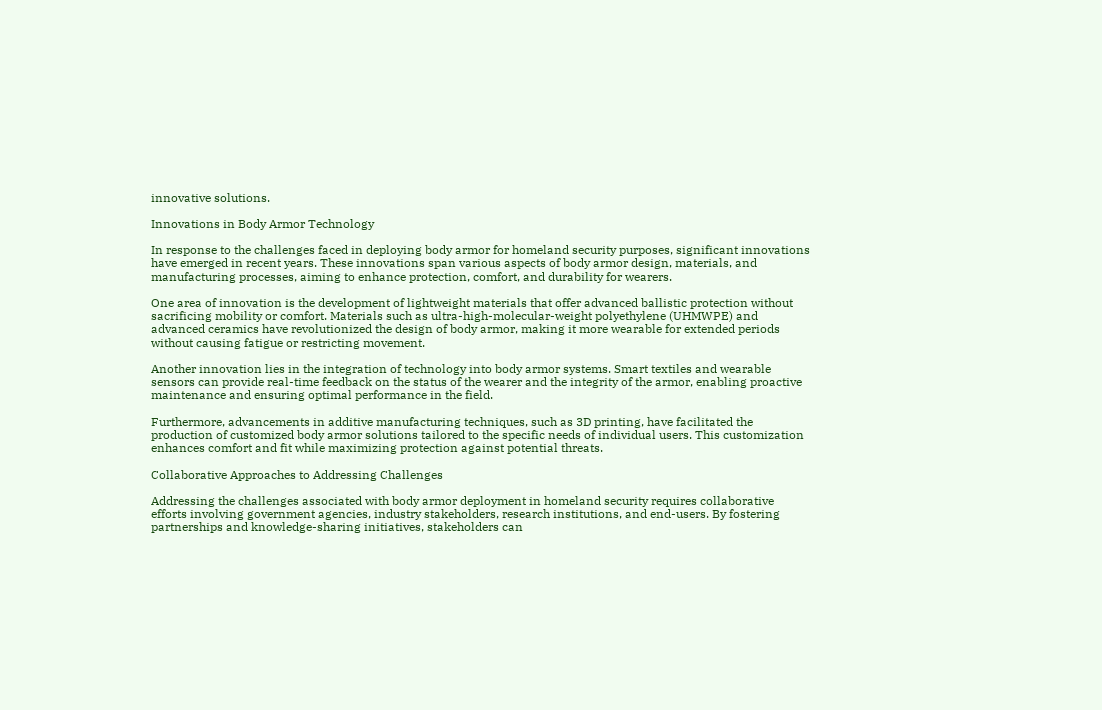innovative solutions.

Innovations in Body Armor Technology

In response to the challenges faced in deploying body armor for homeland security purposes, significant innovations have emerged in recent years. These innovations span various aspects of body armor design, materials, and manufacturing processes, aiming to enhance protection, comfort, and durability for wearers.

One area of innovation is the development of lightweight materials that offer advanced ballistic protection without sacrificing mobility or comfort. Materials such as ultra-high-molecular-weight polyethylene (UHMWPE) and advanced ceramics have revolutionized the design of body armor, making it more wearable for extended periods without causing fatigue or restricting movement.

Another innovation lies in the integration of technology into body armor systems. Smart textiles and wearable sensors can provide real-time feedback on the status of the wearer and the integrity of the armor, enabling proactive maintenance and ensuring optimal performance in the field.

Furthermore, advancements in additive manufacturing techniques, such as 3D printing, have facilitated the production of customized body armor solutions tailored to the specific needs of individual users. This customization enhances comfort and fit while maximizing protection against potential threats.

Collaborative Approaches to Addressing Challenges

Addressing the challenges associated with body armor deployment in homeland security requires collaborative efforts involving government agencies, industry stakeholders, research institutions, and end-users. By fostering partnerships and knowledge-sharing initiatives, stakeholders can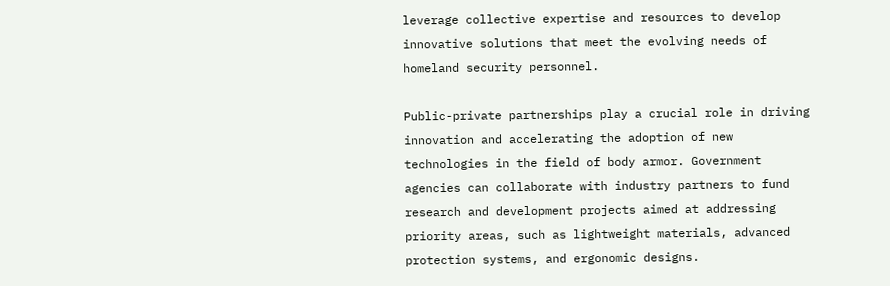leverage collective expertise and resources to develop innovative solutions that meet the evolving needs of homeland security personnel.

Public-private partnerships play a crucial role in driving innovation and accelerating the adoption of new technologies in the field of body armor. Government agencies can collaborate with industry partners to fund research and development projects aimed at addressing priority areas, such as lightweight materials, advanced protection systems, and ergonomic designs.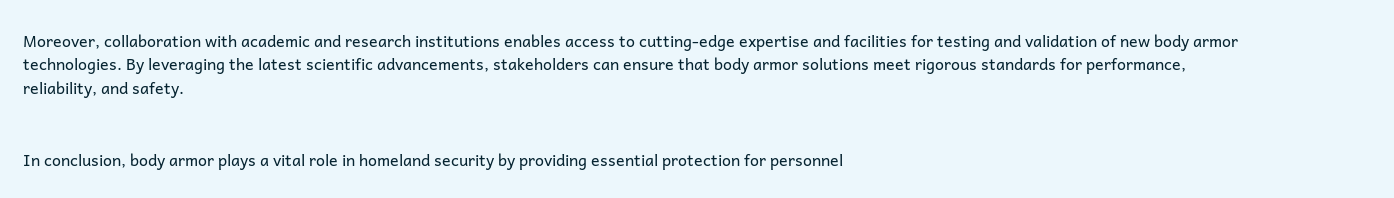Moreover, collaboration with academic and research institutions enables access to cutting-edge expertise and facilities for testing and validation of new body armor technologies. By leveraging the latest scientific advancements, stakeholders can ensure that body armor solutions meet rigorous standards for performance, reliability, and safety.


In conclusion, body armor plays a vital role in homeland security by providing essential protection for personnel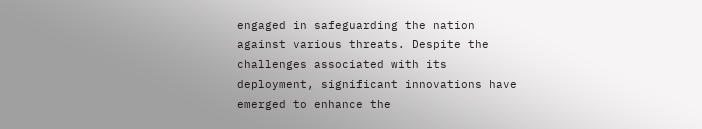engaged in safeguarding the nation against various threats. Despite the challenges associated with its deployment, significant innovations have emerged to enhance the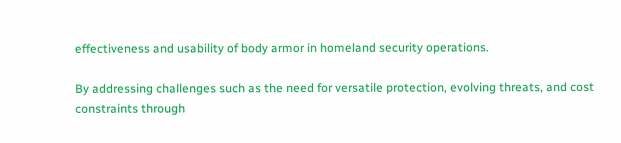effectiveness and usability of body armor in homeland security operations.

By addressing challenges such as the need for versatile protection, evolving threats, and cost constraints through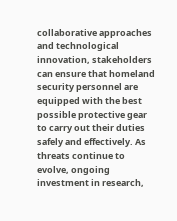collaborative approaches and technological innovation, stakeholders can ensure that homeland security personnel are equipped with the best possible protective gear to carry out their duties safely and effectively. As threats continue to evolve, ongoing investment in research,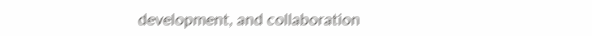development, and collaboration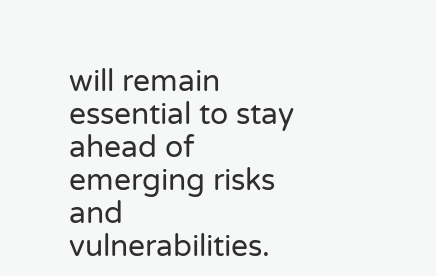will remain essential to stay ahead of emerging risks and vulnerabilities.